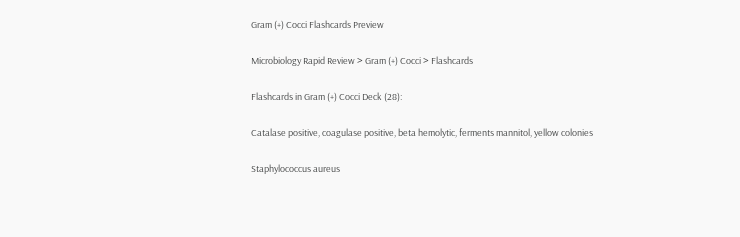Gram (+) Cocci Flashcards Preview

Microbiology Rapid Review > Gram (+) Cocci > Flashcards

Flashcards in Gram (+) Cocci Deck (28):

Catalase positive, coagulase positive, beta hemolytic, ferments mannitol, yellow colonies

Staphylococcus aureus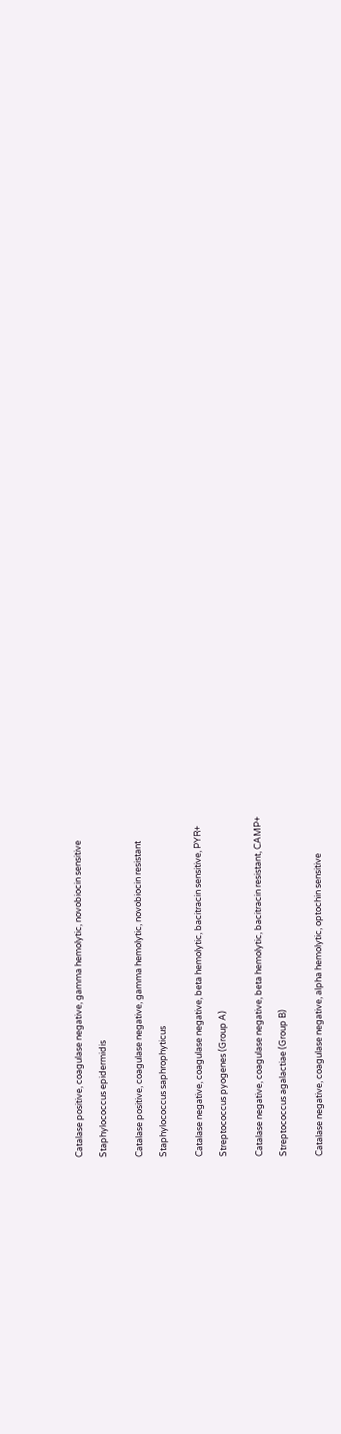Catalase positive, coagulase negative, gamma hemolytic, novobiocin sensitive

Staphylococcus epidermidis


Catalase positive, coagulase negative, gamma hemolytic, novobiocin resistant

Staphylococcus saphrophyticus


Catalase negative, coagulase negative, beta hemolytic, bacitracin sensitive, PYR+

Streptococcus pyogenes (Group A)


Catalase negative, coagulase negative, beta hemolytic, bacitracin resistant, CAMP+

Streptococcus agalactiae (Group B)


Catalase negative, coagulase negative, alpha hemolytic, optochin sensitive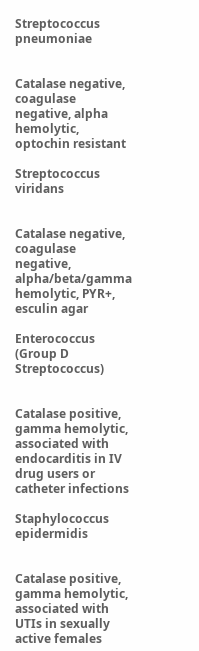Streptococcus pneumoniae


Catalase negative, coagulase negative, alpha hemolytic, optochin resistant

Streptococcus viridans


Catalase negative, coagulase negative, alpha/beta/gamma hemolytic, PYR+, esculin agar

Enterococcus (Group D Streptococcus)


Catalase positive, gamma hemolytic, associated with endocarditis in IV drug users or catheter infections

Staphylococcus epidermidis


Catalase positive, gamma hemolytic, associated with UTIs in sexually active females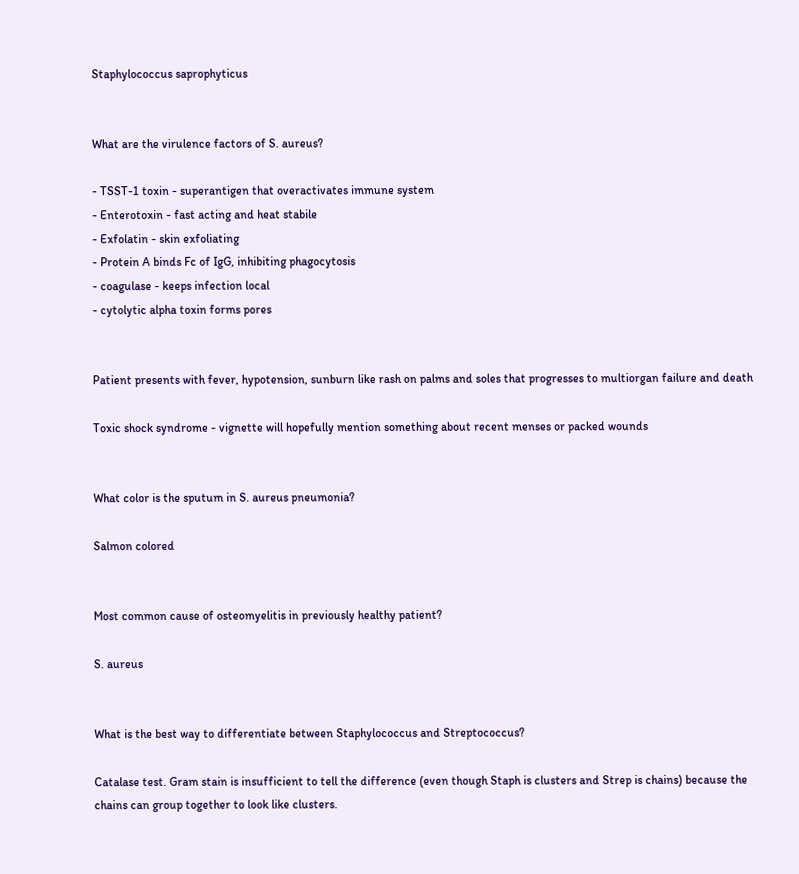Staphylococcus saprophyticus


What are the virulence factors of S. aureus?

- TSST-1 toxin - superantigen that overactivates immune system
- Enterotoxin - fast acting and heat stabile
- Exfolatin - skin exfoliating
- Protein A binds Fc of IgG, inhibiting phagocytosis
- coagulase - keeps infection local
- cytolytic alpha toxin forms pores


Patient presents with fever, hypotension, sunburn like rash on palms and soles that progresses to multiorgan failure and death

Toxic shock syndrome - vignette will hopefully mention something about recent menses or packed wounds


What color is the sputum in S. aureus pneumonia?

Salmon colored


Most common cause of osteomyelitis in previously healthy patient?

S. aureus


What is the best way to differentiate between Staphylococcus and Streptococcus?

Catalase test. Gram stain is insufficient to tell the difference (even though Staph is clusters and Strep is chains) because the chains can group together to look like clusters.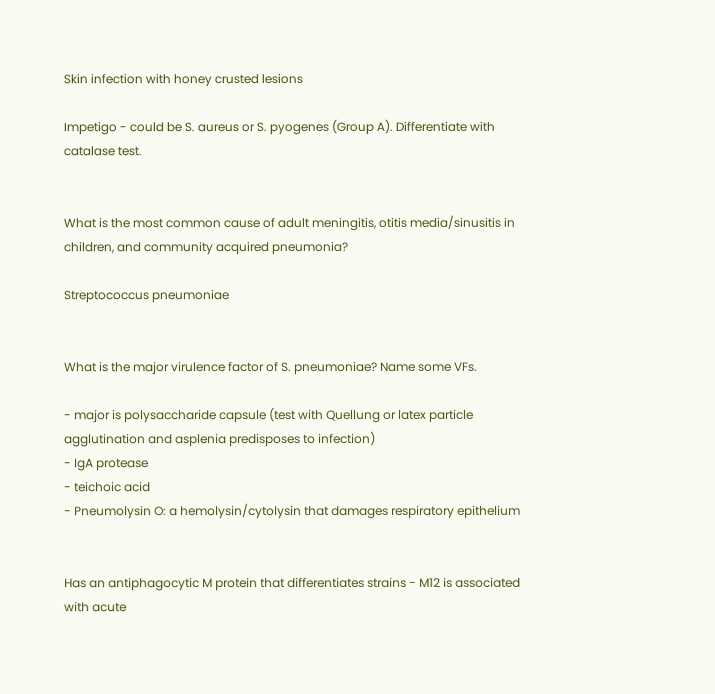Skin infection with honey crusted lesions

Impetigo - could be S. aureus or S. pyogenes (Group A). Differentiate with catalase test.


What is the most common cause of adult meningitis, otitis media/sinusitis in children, and community acquired pneumonia?

Streptococcus pneumoniae


What is the major virulence factor of S. pneumoniae? Name some VFs.

- major is polysaccharide capsule (test with Quellung or latex particle agglutination and asplenia predisposes to infection)
- IgA protease
- teichoic acid
- Pneumolysin O: a hemolysin/cytolysin that damages respiratory epithelium


Has an antiphagocytic M protein that differentiates strains - M12 is associated with acute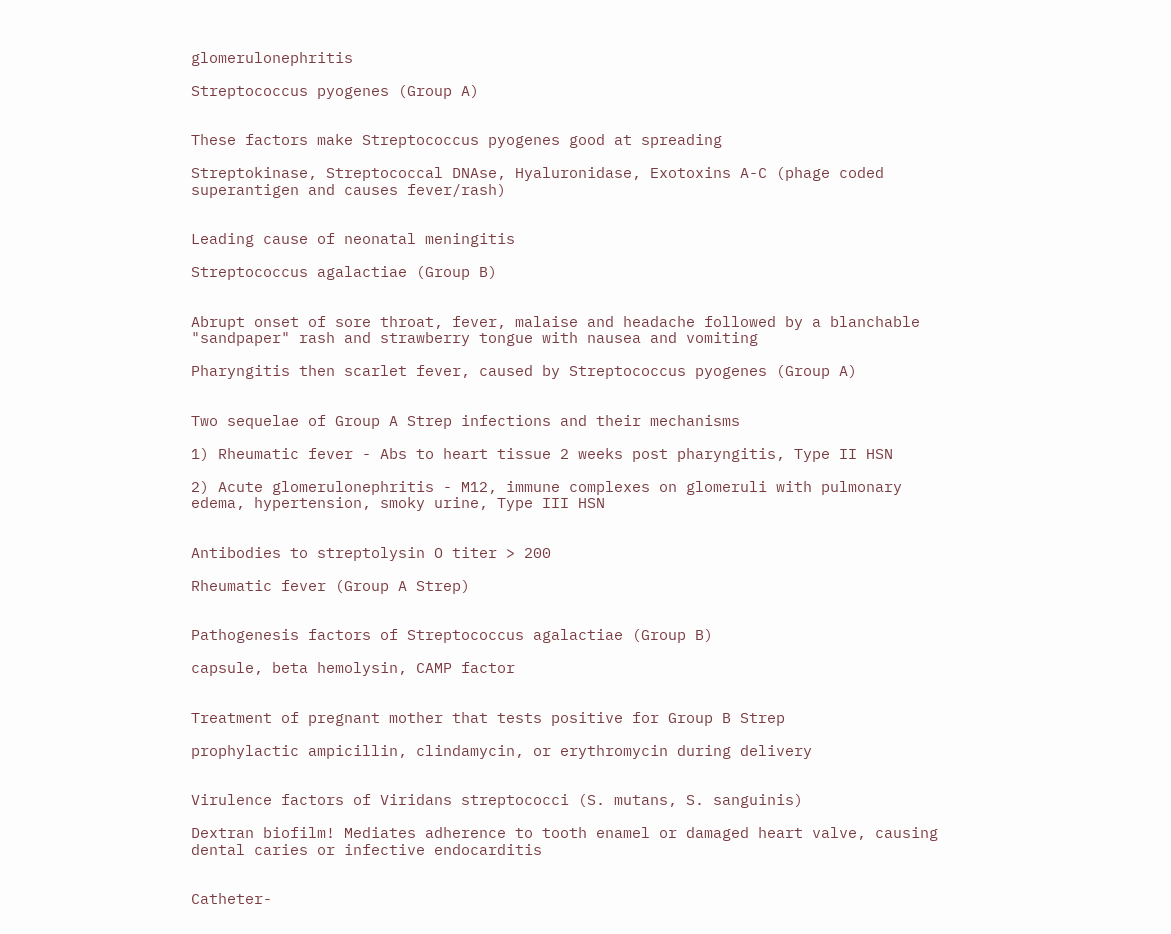glomerulonephritis

Streptococcus pyogenes (Group A)


These factors make Streptococcus pyogenes good at spreading

Streptokinase, Streptococcal DNAse, Hyaluronidase, Exotoxins A-C (phage coded superantigen and causes fever/rash)


Leading cause of neonatal meningitis

Streptococcus agalactiae (Group B)


Abrupt onset of sore throat, fever, malaise and headache followed by a blanchable "sandpaper" rash and strawberry tongue with nausea and vomiting

Pharyngitis then scarlet fever, caused by Streptococcus pyogenes (Group A)


Two sequelae of Group A Strep infections and their mechanisms

1) Rheumatic fever - Abs to heart tissue 2 weeks post pharyngitis, Type II HSN

2) Acute glomerulonephritis - M12, immune complexes on glomeruli with pulmonary edema, hypertension, smoky urine, Type III HSN


Antibodies to streptolysin O titer > 200

Rheumatic fever (Group A Strep)


Pathogenesis factors of Streptococcus agalactiae (Group B)

capsule, beta hemolysin, CAMP factor


Treatment of pregnant mother that tests positive for Group B Strep

prophylactic ampicillin, clindamycin, or erythromycin during delivery


Virulence factors of Viridans streptococci (S. mutans, S. sanguinis)

Dextran biofilm! Mediates adherence to tooth enamel or damaged heart valve, causing dental caries or infective endocarditis


Catheter-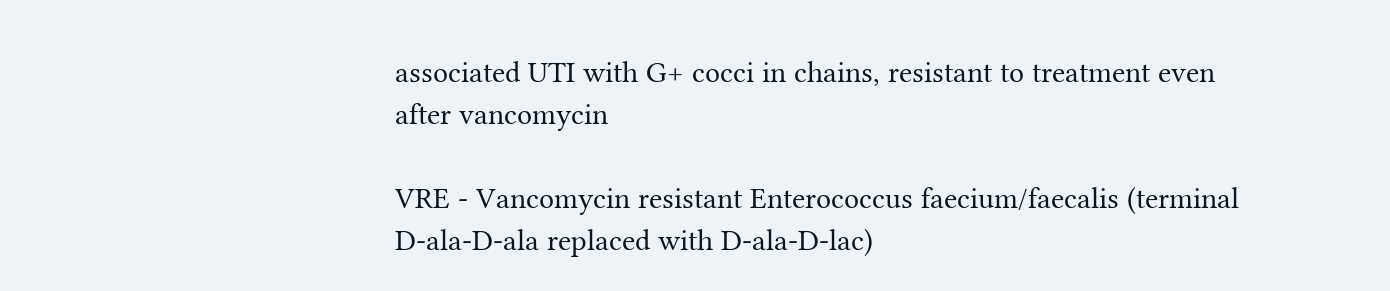associated UTI with G+ cocci in chains, resistant to treatment even after vancomycin

VRE - Vancomycin resistant Enterococcus faecium/faecalis (terminal D-ala-D-ala replaced with D-ala-D-lac)